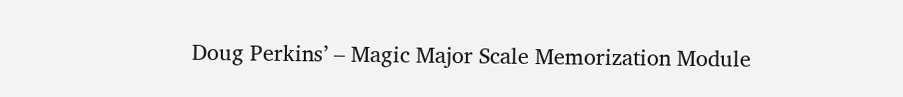Doug Perkins’ – Magic Major Scale Memorization Module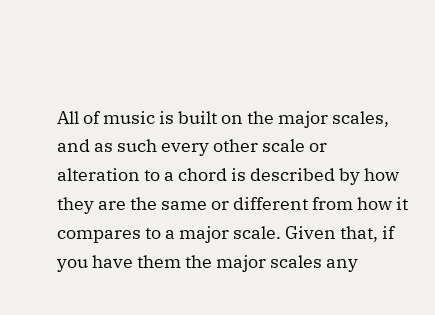All of music is built on the major scales, and as such every other scale or alteration to a chord is described by how they are the same or different from how it compares to a major scale. Given that, if you have them the major scales any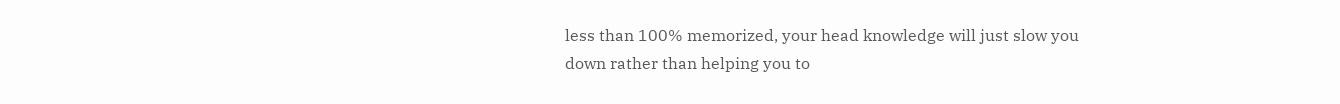less than 100% memorized, your head knowledge will just slow you down rather than helping you to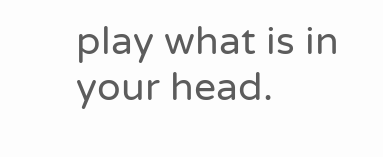play what is in your head.